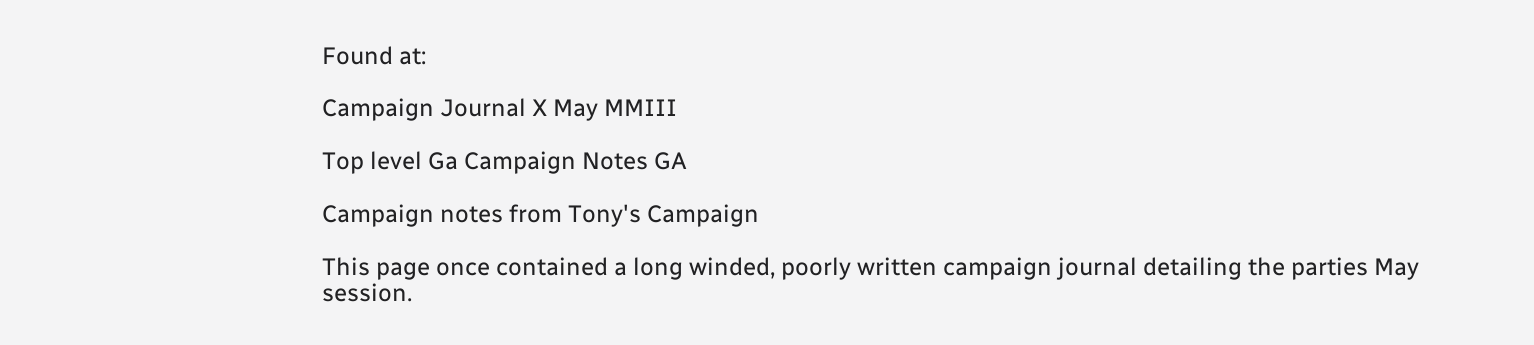Found at:

Campaign Journal X May MMIII

Top level Ga Campaign Notes GA

Campaign notes from Tony's Campaign

This page once contained a long winded, poorly written campaign journal detailing the parties May session.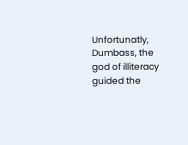Unfortunatly, Dumbass, the god of illiteracy guided the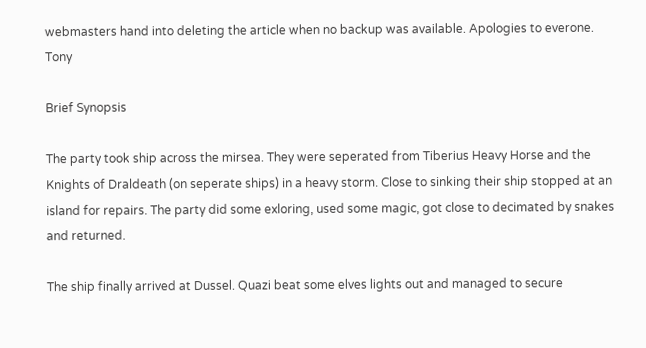webmasters hand into deleting the article when no backup was available. Apologies to everone. Tony

Brief Synopsis

The party took ship across the mirsea. They were seperated from Tiberius Heavy Horse and the Knights of Draldeath (on seperate ships) in a heavy storm. Close to sinking their ship stopped at an island for repairs. The party did some exloring, used some magic, got close to decimated by snakes and returned.

The ship finally arrived at Dussel. Quazi beat some elves lights out and managed to secure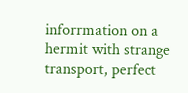inforrmation on a hermit with strange transport, perfect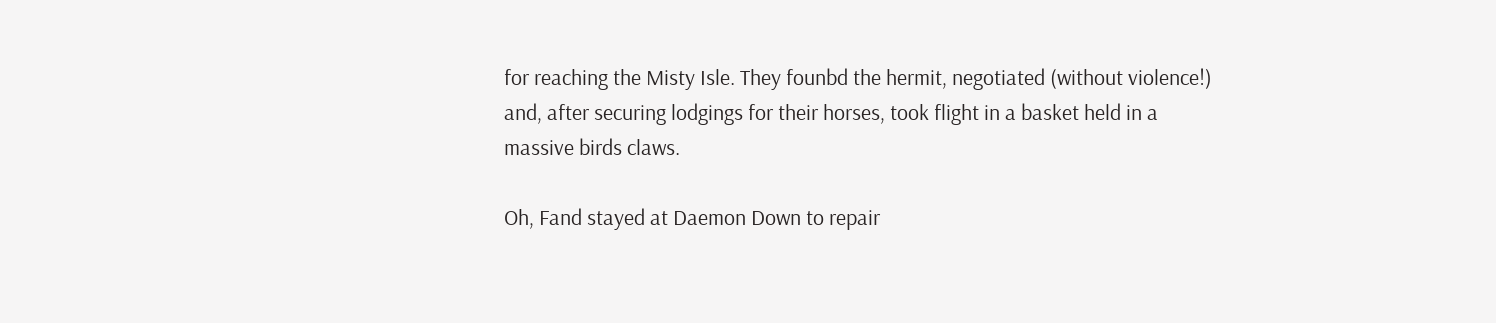for reaching the Misty Isle. They founbd the hermit, negotiated (without violence!) and, after securing lodgings for their horses, took flight in a basket held in a massive birds claws.

Oh, Fand stayed at Daemon Down to repair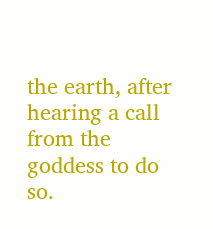the earth, after hearing a call from the goddess to do so.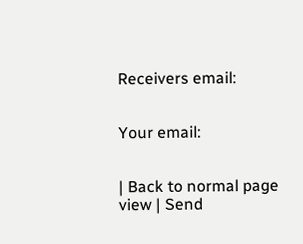Receivers email:


Your email:


| Back to normal page view | Send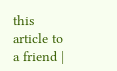this article to a friend |